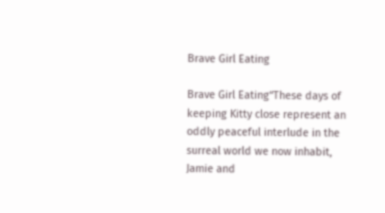Brave Girl Eating

Brave Girl Eating“These days of keeping Kitty close represent an oddly peaceful interlude in the surreal world we now inhabit, Jamie and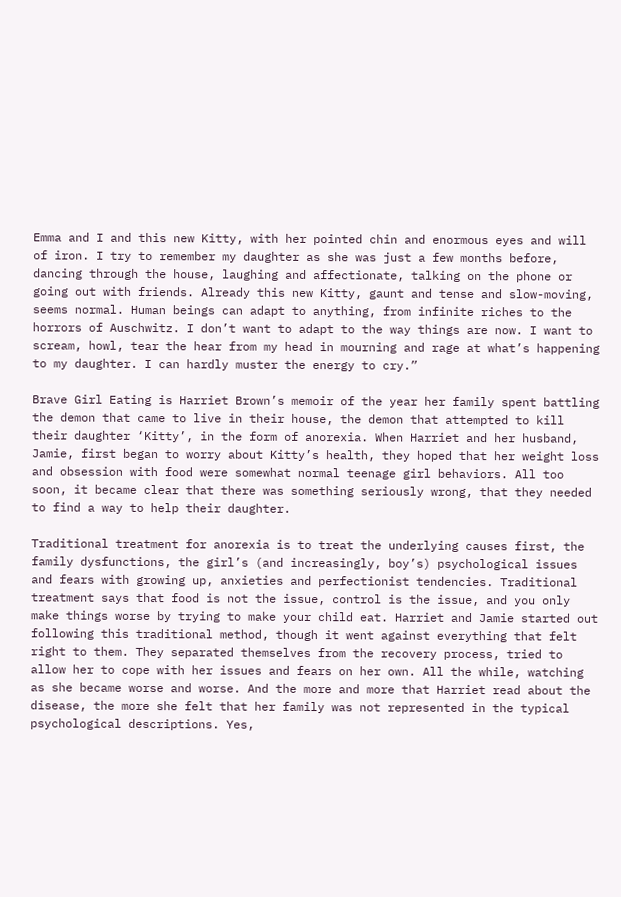Emma and I and this new Kitty, with her pointed chin and enormous eyes and will of iron. I try to remember my daughter as she was just a few months before, dancing through the house, laughing and affectionate, talking on the phone or going out with friends. Already this new Kitty, gaunt and tense and slow-moving, seems normal. Human beings can adapt to anything, from infinite riches to the horrors of Auschwitz. I don’t want to adapt to the way things are now. I want to scream, howl, tear the hear from my head in mourning and rage at what’s happening to my daughter. I can hardly muster the energy to cry.”

Brave Girl Eating is Harriet Brown’s memoir of the year her family spent battling the demon that came to live in their house, the demon that attempted to kill their daughter ‘Kitty’, in the form of anorexia. When Harriet and her husband, Jamie, first began to worry about Kitty’s health, they hoped that her weight loss and obsession with food were somewhat normal teenage girl behaviors. All too soon, it became clear that there was something seriously wrong, that they needed to find a way to help their daughter.

Traditional treatment for anorexia is to treat the underlying causes first, the family dysfunctions, the girl’s (and increasingly, boy’s) psychological issues and fears with growing up, anxieties and perfectionist tendencies. Traditional treatment says that food is not the issue, control is the issue, and you only make things worse by trying to make your child eat. Harriet and Jamie started out following this traditional method, though it went against everything that felt right to them. They separated themselves from the recovery process, tried to allow her to cope with her issues and fears on her own. All the while, watching as she became worse and worse. And the more and more that Harriet read about the disease, the more she felt that her family was not represented in the typical psychological descriptions. Yes,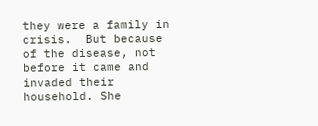they were a family in crisis.  But because of the disease, not before it came and invaded their household. She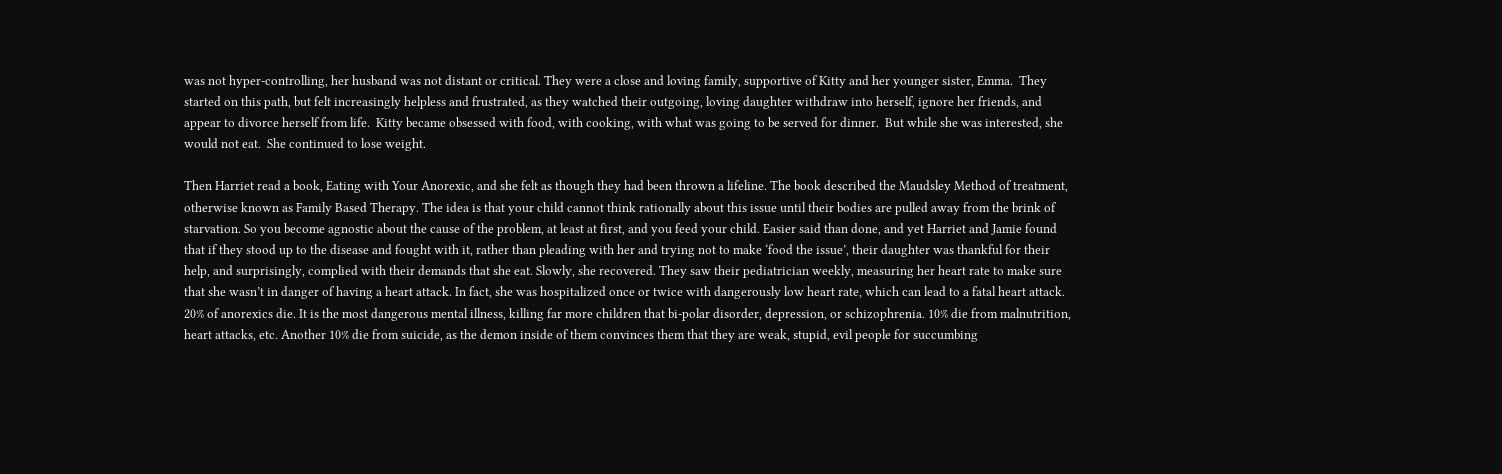was not hyper-controlling, her husband was not distant or critical. They were a close and loving family, supportive of Kitty and her younger sister, Emma.  They started on this path, but felt increasingly helpless and frustrated, as they watched their outgoing, loving daughter withdraw into herself, ignore her friends, and appear to divorce herself from life.  Kitty became obsessed with food, with cooking, with what was going to be served for dinner.  But while she was interested, she would not eat.  She continued to lose weight.

Then Harriet read a book, Eating with Your Anorexic, and she felt as though they had been thrown a lifeline. The book described the Maudsley Method of treatment, otherwise known as Family Based Therapy. The idea is that your child cannot think rationally about this issue until their bodies are pulled away from the brink of starvation. So you become agnostic about the cause of the problem, at least at first, and you feed your child. Easier said than done, and yet Harriet and Jamie found that if they stood up to the disease and fought with it, rather than pleading with her and trying not to make ‘food the issue’, their daughter was thankful for their help, and surprisingly, complied with their demands that she eat. Slowly, she recovered. They saw their pediatrician weekly, measuring her heart rate to make sure that she wasn’t in danger of having a heart attack. In fact, she was hospitalized once or twice with dangerously low heart rate, which can lead to a fatal heart attack. 20% of anorexics die. It is the most dangerous mental illness, killing far more children that bi-polar disorder, depression, or schizophrenia. 10% die from malnutrition, heart attacks, etc. Another 10% die from suicide, as the demon inside of them convinces them that they are weak, stupid, evil people for succumbing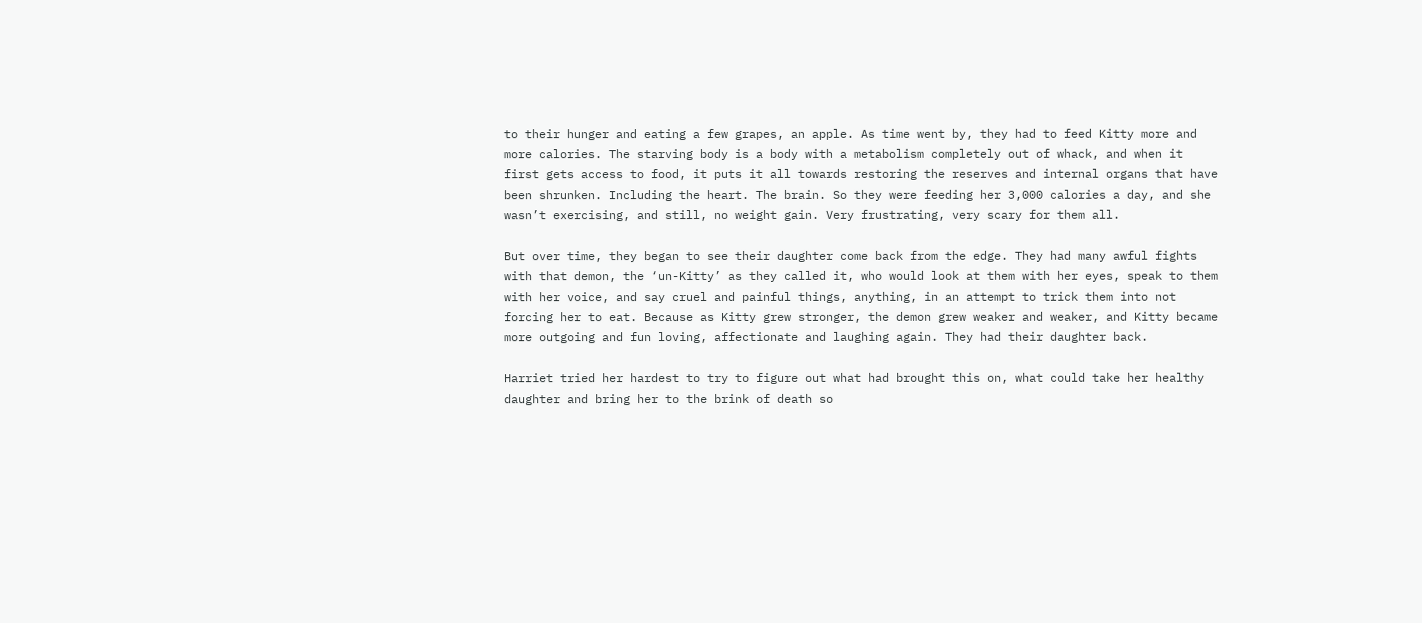to their hunger and eating a few grapes, an apple. As time went by, they had to feed Kitty more and more calories. The starving body is a body with a metabolism completely out of whack, and when it first gets access to food, it puts it all towards restoring the reserves and internal organs that have been shrunken. Including the heart. The brain. So they were feeding her 3,000 calories a day, and she wasn’t exercising, and still, no weight gain. Very frustrating, very scary for them all.

But over time, they began to see their daughter come back from the edge. They had many awful fights with that demon, the ‘un-Kitty’ as they called it, who would look at them with her eyes, speak to them with her voice, and say cruel and painful things, anything, in an attempt to trick them into not forcing her to eat. Because as Kitty grew stronger, the demon grew weaker and weaker, and Kitty became more outgoing and fun loving, affectionate and laughing again. They had their daughter back.

Harriet tried her hardest to try to figure out what had brought this on, what could take her healthy daughter and bring her to the brink of death so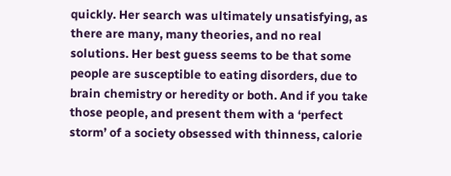quickly. Her search was ultimately unsatisfying, as there are many, many theories, and no real solutions. Her best guess seems to be that some people are susceptible to eating disorders, due to brain chemistry or heredity or both. And if you take those people, and present them with a ‘perfect storm’ of a society obsessed with thinness, calorie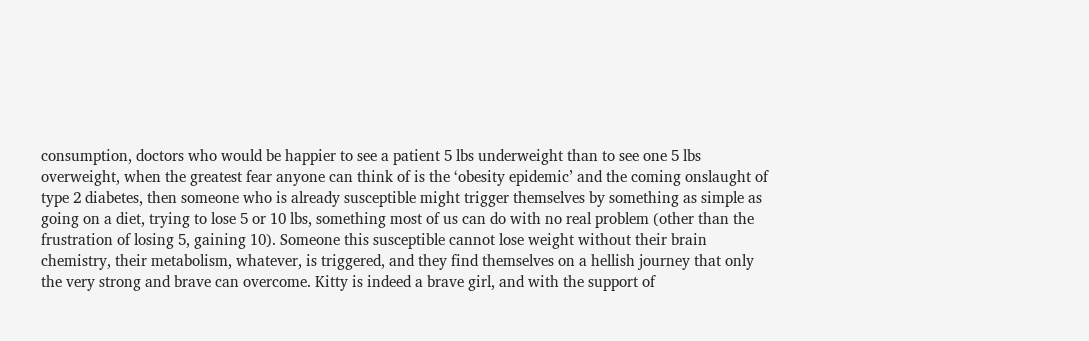consumption, doctors who would be happier to see a patient 5 lbs underweight than to see one 5 lbs overweight, when the greatest fear anyone can think of is the ‘obesity epidemic’ and the coming onslaught of type 2 diabetes, then someone who is already susceptible might trigger themselves by something as simple as going on a diet, trying to lose 5 or 10 lbs, something most of us can do with no real problem (other than the frustration of losing 5, gaining 10). Someone this susceptible cannot lose weight without their brain chemistry, their metabolism, whatever, is triggered, and they find themselves on a hellish journey that only the very strong and brave can overcome. Kitty is indeed a brave girl, and with the support of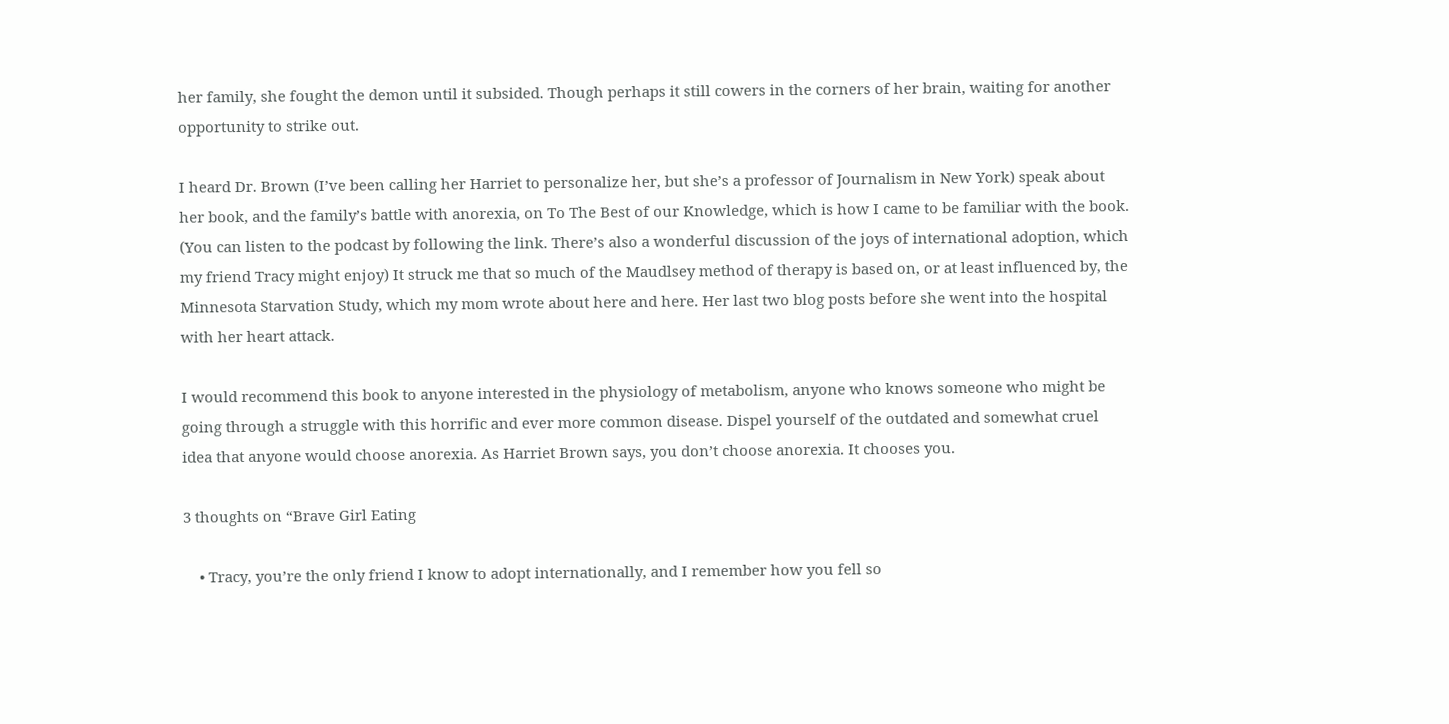her family, she fought the demon until it subsided. Though perhaps it still cowers in the corners of her brain, waiting for another opportunity to strike out.

I heard Dr. Brown (I’ve been calling her Harriet to personalize her, but she’s a professor of Journalism in New York) speak about her book, and the family’s battle with anorexia, on To The Best of our Knowledge, which is how I came to be familiar with the book. (You can listen to the podcast by following the link. There’s also a wonderful discussion of the joys of international adoption, which my friend Tracy might enjoy) It struck me that so much of the Maudlsey method of therapy is based on, or at least influenced by, the Minnesota Starvation Study, which my mom wrote about here and here. Her last two blog posts before she went into the hospital with her heart attack.

I would recommend this book to anyone interested in the physiology of metabolism, anyone who knows someone who might be going through a struggle with this horrific and ever more common disease. Dispel yourself of the outdated and somewhat cruel idea that anyone would choose anorexia. As Harriet Brown says, you don’t choose anorexia. It chooses you.

3 thoughts on “Brave Girl Eating

    • Tracy, you’re the only friend I know to adopt internationally, and I remember how you fell so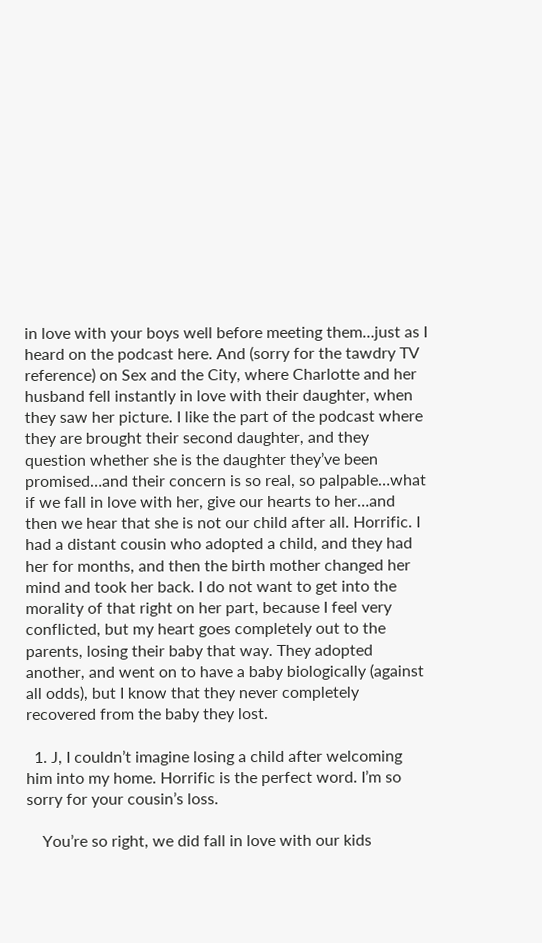in love with your boys well before meeting them…just as I heard on the podcast here. And (sorry for the tawdry TV reference) on Sex and the City, where Charlotte and her husband fell instantly in love with their daughter, when they saw her picture. I like the part of the podcast where they are brought their second daughter, and they question whether she is the daughter they’ve been promised…and their concern is so real, so palpable…what if we fall in love with her, give our hearts to her…and then we hear that she is not our child after all. Horrific. I had a distant cousin who adopted a child, and they had her for months, and then the birth mother changed her mind and took her back. I do not want to get into the morality of that right on her part, because I feel very conflicted, but my heart goes completely out to the parents, losing their baby that way. They adopted another, and went on to have a baby biologically (against all odds), but I know that they never completely recovered from the baby they lost.

  1. J, I couldn’t imagine losing a child after welcoming him into my home. Horrific is the perfect word. I’m so sorry for your cousin’s loss.

    You’re so right, we did fall in love with our kids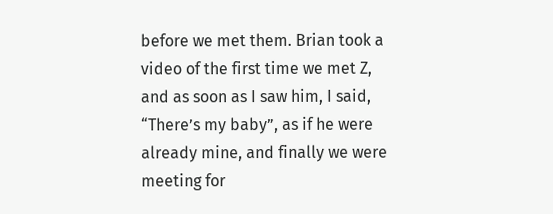before we met them. Brian took a video of the first time we met Z, and as soon as I saw him, I said, “There’s my baby”, as if he were already mine, and finally we were meeting for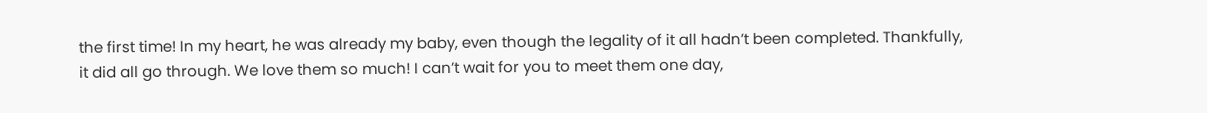the first time! In my heart, he was already my baby, even though the legality of it all hadn’t been completed. Thankfully, it did all go through. We love them so much! I can’t wait for you to meet them one day,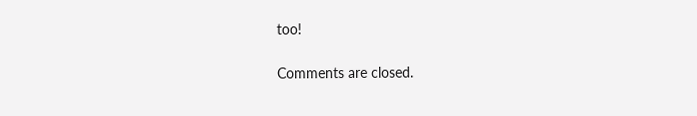too!

Comments are closed.